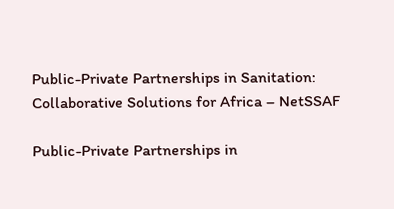Public-Private Partnerships in Sanitation: Collaborative Solutions for Africa – NetSSAF

Public-Private Partnerships in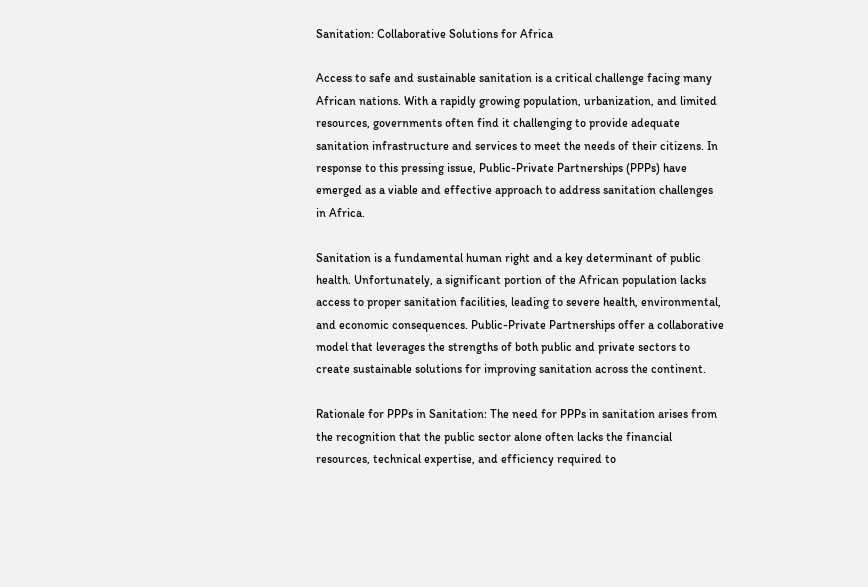Sanitation: Collaborative Solutions for Africa

Access to safe and sustainable sanitation is a critical challenge facing many African nations. With a rapidly growing population, urbanization, and limited resources, governments often find it challenging to provide adequate sanitation infrastructure and services to meet the needs of their citizens. In response to this pressing issue, Public-Private Partnerships (PPPs) have emerged as a viable and effective approach to address sanitation challenges in Africa.

Sanitation is a fundamental human right and a key determinant of public health. Unfortunately, a significant portion of the African population lacks access to proper sanitation facilities, leading to severe health, environmental, and economic consequences. Public-Private Partnerships offer a collaborative model that leverages the strengths of both public and private sectors to create sustainable solutions for improving sanitation across the continent.

Rationale for PPPs in Sanitation: The need for PPPs in sanitation arises from the recognition that the public sector alone often lacks the financial resources, technical expertise, and efficiency required to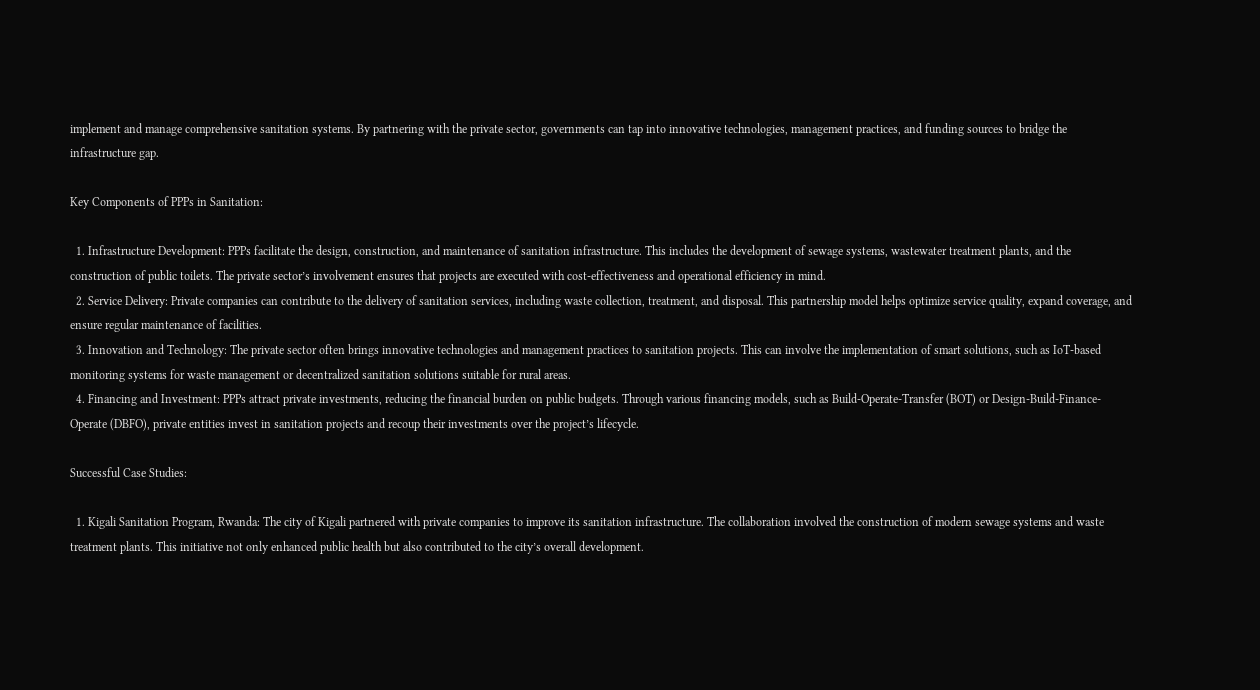implement and manage comprehensive sanitation systems. By partnering with the private sector, governments can tap into innovative technologies, management practices, and funding sources to bridge the infrastructure gap.

Key Components of PPPs in Sanitation:

  1. Infrastructure Development: PPPs facilitate the design, construction, and maintenance of sanitation infrastructure. This includes the development of sewage systems, wastewater treatment plants, and the construction of public toilets. The private sector’s involvement ensures that projects are executed with cost-effectiveness and operational efficiency in mind.
  2. Service Delivery: Private companies can contribute to the delivery of sanitation services, including waste collection, treatment, and disposal. This partnership model helps optimize service quality, expand coverage, and ensure regular maintenance of facilities.
  3. Innovation and Technology: The private sector often brings innovative technologies and management practices to sanitation projects. This can involve the implementation of smart solutions, such as IoT-based monitoring systems for waste management or decentralized sanitation solutions suitable for rural areas.
  4. Financing and Investment: PPPs attract private investments, reducing the financial burden on public budgets. Through various financing models, such as Build-Operate-Transfer (BOT) or Design-Build-Finance-Operate (DBFO), private entities invest in sanitation projects and recoup their investments over the project’s lifecycle.

Successful Case Studies:

  1. Kigali Sanitation Program, Rwanda: The city of Kigali partnered with private companies to improve its sanitation infrastructure. The collaboration involved the construction of modern sewage systems and waste treatment plants. This initiative not only enhanced public health but also contributed to the city’s overall development.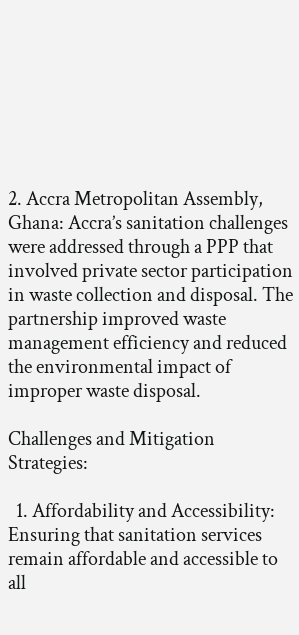2. Accra Metropolitan Assembly, Ghana: Accra’s sanitation challenges were addressed through a PPP that involved private sector participation in waste collection and disposal. The partnership improved waste management efficiency and reduced the environmental impact of improper waste disposal.

Challenges and Mitigation Strategies:

  1. Affordability and Accessibility: Ensuring that sanitation services remain affordable and accessible to all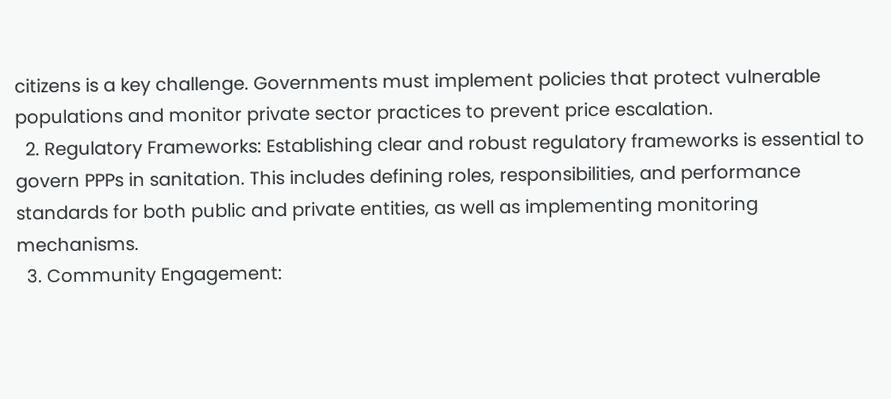citizens is a key challenge. Governments must implement policies that protect vulnerable populations and monitor private sector practices to prevent price escalation.
  2. Regulatory Frameworks: Establishing clear and robust regulatory frameworks is essential to govern PPPs in sanitation. This includes defining roles, responsibilities, and performance standards for both public and private entities, as well as implementing monitoring mechanisms.
  3. Community Engagement: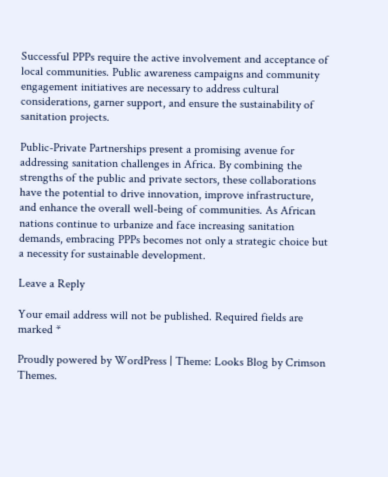Successful PPPs require the active involvement and acceptance of local communities. Public awareness campaigns and community engagement initiatives are necessary to address cultural considerations, garner support, and ensure the sustainability of sanitation projects.

Public-Private Partnerships present a promising avenue for addressing sanitation challenges in Africa. By combining the strengths of the public and private sectors, these collaborations have the potential to drive innovation, improve infrastructure, and enhance the overall well-being of communities. As African nations continue to urbanize and face increasing sanitation demands, embracing PPPs becomes not only a strategic choice but a necessity for sustainable development.

Leave a Reply

Your email address will not be published. Required fields are marked *

Proudly powered by WordPress | Theme: Looks Blog by Crimson Themes.